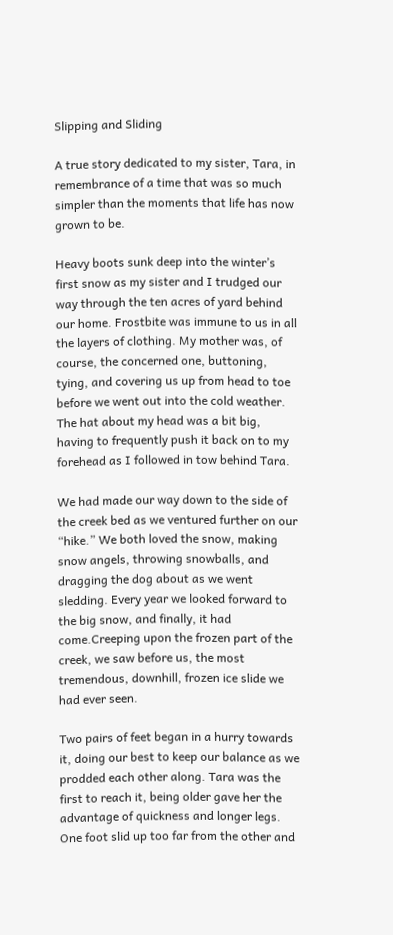Slipping and Sliding

A true story dedicated to my sister, Tara, in remembrance of a time that was so much simpler than the moments that life has now grown to be.

Heavy boots sunk deep into the winter’s first snow as my sister and I trudged our way through the ten acres of yard behind our home. Frostbite was immune to us in all the layers of clothing. My mother was, of course, the concerned one, buttoning, tying, and covering us up from head to toe before we went out into the cold weather. The hat about my head was a bit big, having to frequently push it back on to my forehead as I followed in tow behind Tara.

We had made our way down to the side of the creek bed as we ventured further on our “hike.” We both loved the snow, making snow angels, throwing snowballs, and dragging the dog about as we went sledding. Every year we looked forward to the big snow, and finally, it had come.Creeping upon the frozen part of the creek, we saw before us, the most tremendous, downhill, frozen ice slide we had ever seen.

Two pairs of feet began in a hurry towards it, doing our best to keep our balance as we prodded each other along. Tara was the first to reach it, being older gave her the advantage of quickness and longer legs. One foot slid up too far from the other and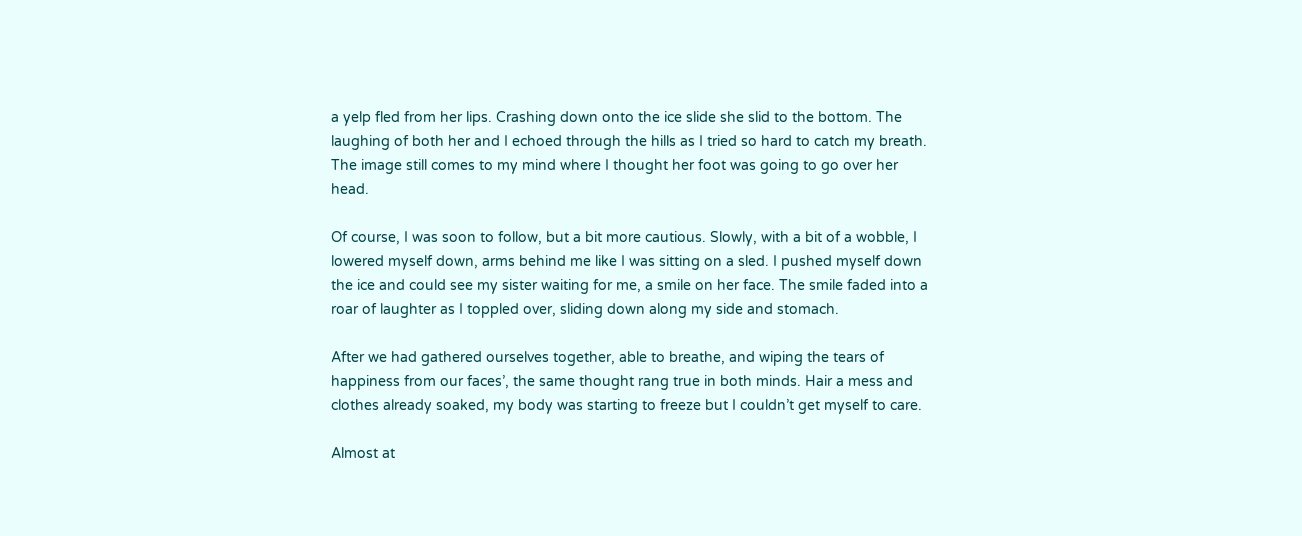a yelp fled from her lips. Crashing down onto the ice slide she slid to the bottom. The laughing of both her and I echoed through the hills as I tried so hard to catch my breath. The image still comes to my mind where I thought her foot was going to go over her head.

Of course, I was soon to follow, but a bit more cautious. Slowly, with a bit of a wobble, I lowered myself down, arms behind me like I was sitting on a sled. I pushed myself down the ice and could see my sister waiting for me, a smile on her face. The smile faded into a roar of laughter as I toppled over, sliding down along my side and stomach.

After we had gathered ourselves together, able to breathe, and wiping the tears of happiness from our faces’, the same thought rang true in both minds. Hair a mess and clothes already soaked, my body was starting to freeze but I couldn’t get myself to care.

Almost at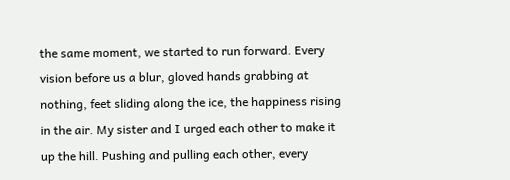the same moment, we started to run forward. Every vision before us a blur, gloved hands grabbing at nothing, feet sliding along the ice, the happiness rising in the air. My sister and I urged each other to make it up the hill. Pushing and pulling each other, every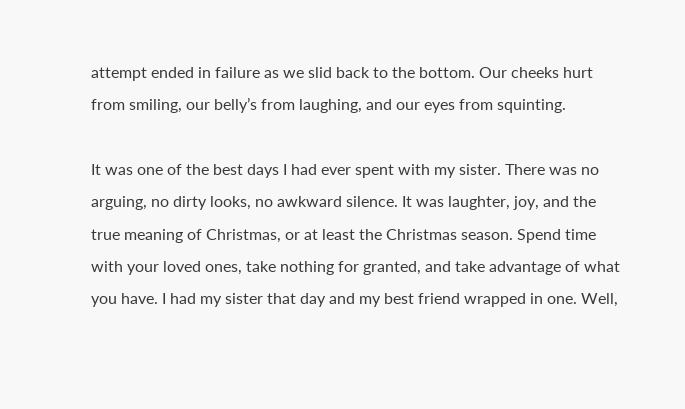attempt ended in failure as we slid back to the bottom. Our cheeks hurt from smiling, our belly’s from laughing, and our eyes from squinting.

It was one of the best days I had ever spent with my sister. There was no arguing, no dirty looks, no awkward silence. It was laughter, joy, and the true meaning of Christmas, or at least the Christmas season. Spend time with your loved ones, take nothing for granted, and take advantage of what you have. I had my sister that day and my best friend wrapped in one. Well,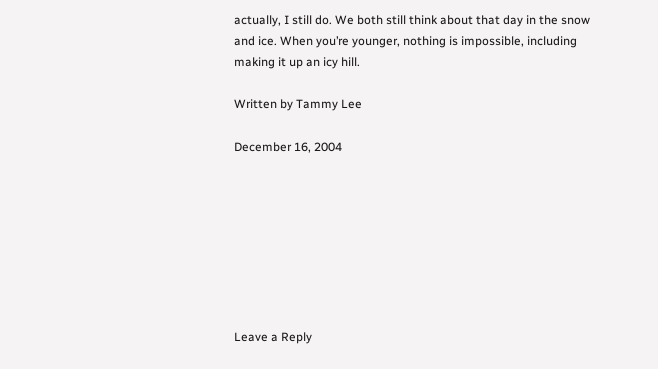actually, I still do. We both still think about that day in the snow and ice. When you’re younger, nothing is impossible, including making it up an icy hill.

Written by Tammy Lee

December 16, 2004








Leave a Reply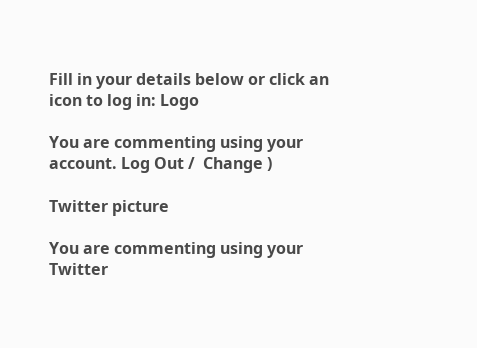Fill in your details below or click an icon to log in: Logo

You are commenting using your account. Log Out /  Change )

Twitter picture

You are commenting using your Twitter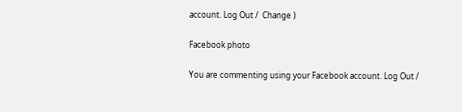account. Log Out /  Change )

Facebook photo

You are commenting using your Facebook account. Log Out /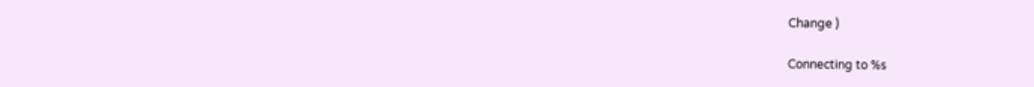Change )

Connecting to %s